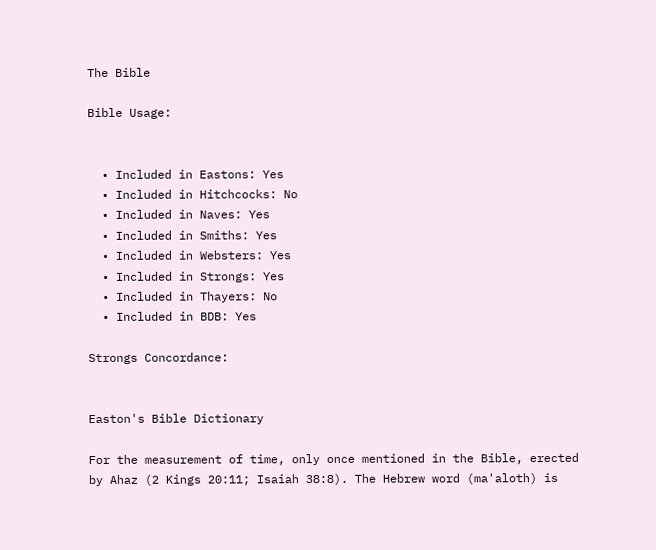The Bible

Bible Usage:


  • Included in Eastons: Yes
  • Included in Hitchcocks: No
  • Included in Naves: Yes
  • Included in Smiths: Yes
  • Included in Websters: Yes
  • Included in Strongs: Yes
  • Included in Thayers: No
  • Included in BDB: Yes

Strongs Concordance:


Easton's Bible Dictionary

For the measurement of time, only once mentioned in the Bible, erected by Ahaz (2 Kings 20:11; Isaiah 38:8). The Hebrew word (ma'aloth) is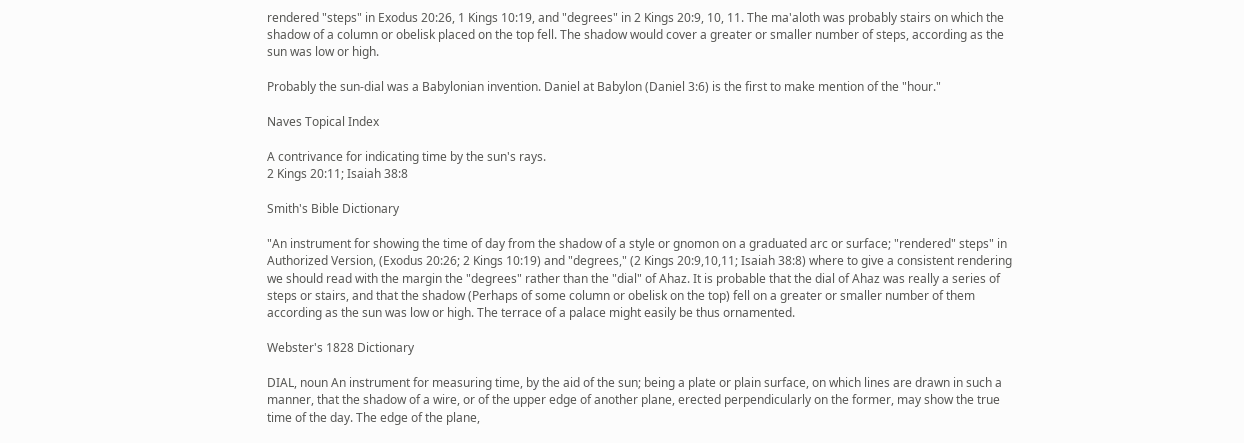rendered "steps" in Exodus 20:26, 1 Kings 10:19, and "degrees" in 2 Kings 20:9, 10, 11. The ma'aloth was probably stairs on which the shadow of a column or obelisk placed on the top fell. The shadow would cover a greater or smaller number of steps, according as the sun was low or high.

Probably the sun-dial was a Babylonian invention. Daniel at Babylon (Daniel 3:6) is the first to make mention of the "hour."

Naves Topical Index

A contrivance for indicating time by the sun's rays.
2 Kings 20:11; Isaiah 38:8

Smith's Bible Dictionary

"An instrument for showing the time of day from the shadow of a style or gnomon on a graduated arc or surface; "rendered" steps" in Authorized Version, (Exodus 20:26; 2 Kings 10:19) and "degrees," (2 Kings 20:9,10,11; Isaiah 38:8) where to give a consistent rendering we should read with the margin the "degrees" rather than the "dial" of Ahaz. It is probable that the dial of Ahaz was really a series of steps or stairs, and that the shadow (Perhaps of some column or obelisk on the top) fell on a greater or smaller number of them according as the sun was low or high. The terrace of a palace might easily be thus ornamented.

Webster's 1828 Dictionary

DIAL, noun An instrument for measuring time, by the aid of the sun; being a plate or plain surface, on which lines are drawn in such a manner, that the shadow of a wire, or of the upper edge of another plane, erected perpendicularly on the former, may show the true time of the day. The edge of the plane,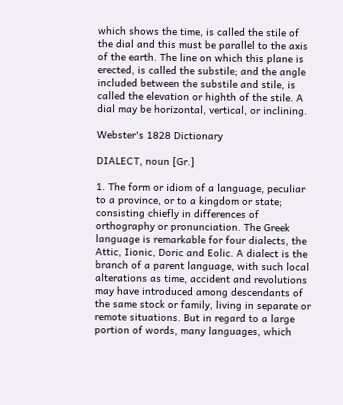which shows the time, is called the stile of the dial and this must be parallel to the axis of the earth. The line on which this plane is erected, is called the substile; and the angle included between the substile and stile, is called the elevation or highth of the stile. A dial may be horizontal, vertical, or inclining.

Webster's 1828 Dictionary

DIALECT, noun [Gr.]

1. The form or idiom of a language, peculiar to a province, or to a kingdom or state; consisting chiefly in differences of orthography or pronunciation. The Greek language is remarkable for four dialects, the Attic, Iionic, Doric and Eolic. A dialect is the branch of a parent language, with such local alterations as time, accident and revolutions may have introduced among descendants of the same stock or family, living in separate or remote situations. But in regard to a large portion of words, many languages, which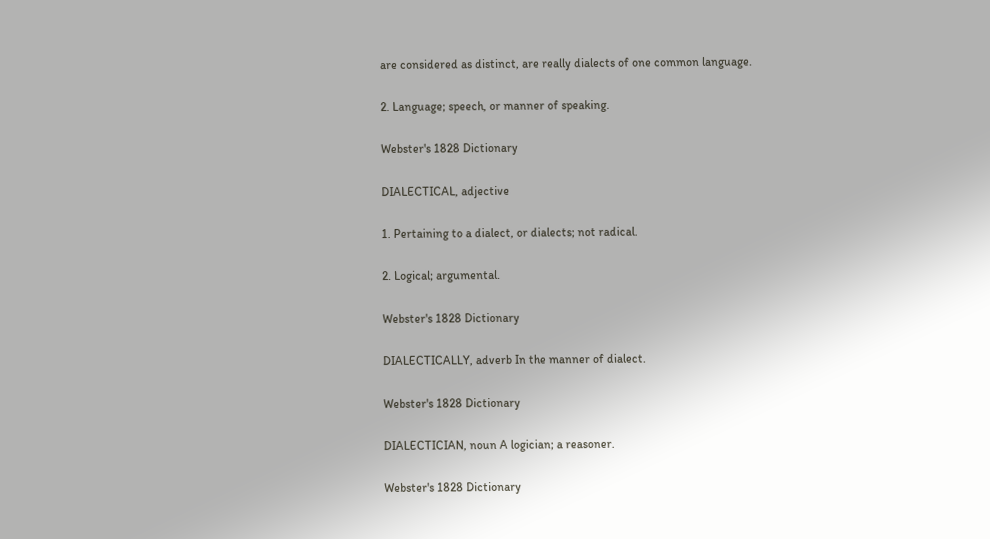are considered as distinct, are really dialects of one common language.

2. Language; speech, or manner of speaking.

Webster's 1828 Dictionary

DIALECTICAL, adjective

1. Pertaining to a dialect, or dialects; not radical.

2. Logical; argumental.

Webster's 1828 Dictionary

DIALECTICALLY, adverb In the manner of dialect.

Webster's 1828 Dictionary

DIALECTICIAN, noun A logician; a reasoner.

Webster's 1828 Dictionary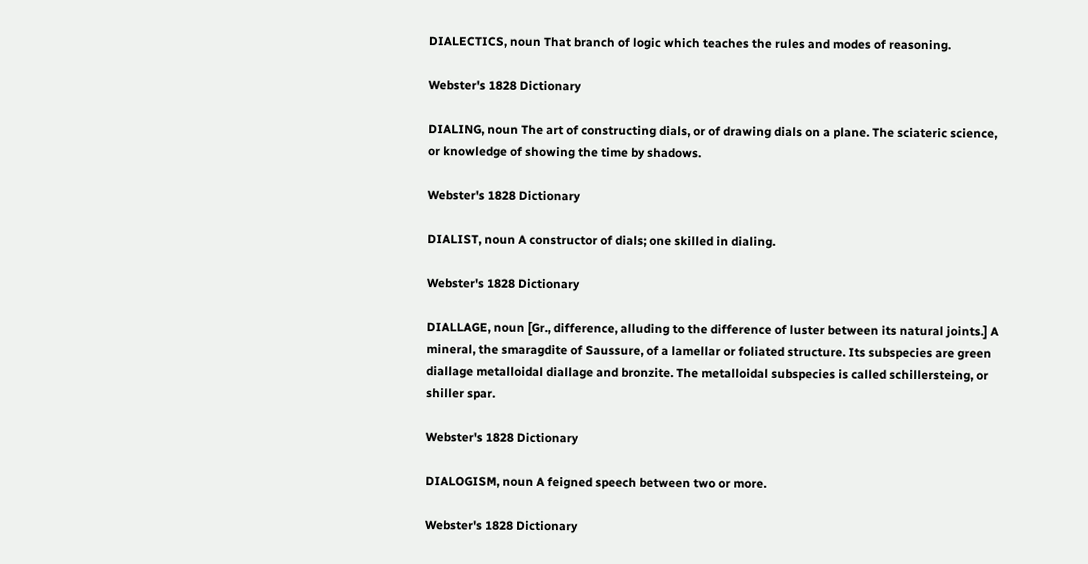DIALECTICS, noun That branch of logic which teaches the rules and modes of reasoning.

Webster's 1828 Dictionary

DIALING, noun The art of constructing dials, or of drawing dials on a plane. The sciateric science, or knowledge of showing the time by shadows.

Webster's 1828 Dictionary

DIALIST, noun A constructor of dials; one skilled in dialing.

Webster's 1828 Dictionary

DIALLAGE, noun [Gr., difference, alluding to the difference of luster between its natural joints.] A mineral, the smaragdite of Saussure, of a lamellar or foliated structure. Its subspecies are green diallage metalloidal diallage and bronzite. The metalloidal subspecies is called schillersteing, or shiller spar.

Webster's 1828 Dictionary

DIALOGISM, noun A feigned speech between two or more.

Webster's 1828 Dictionary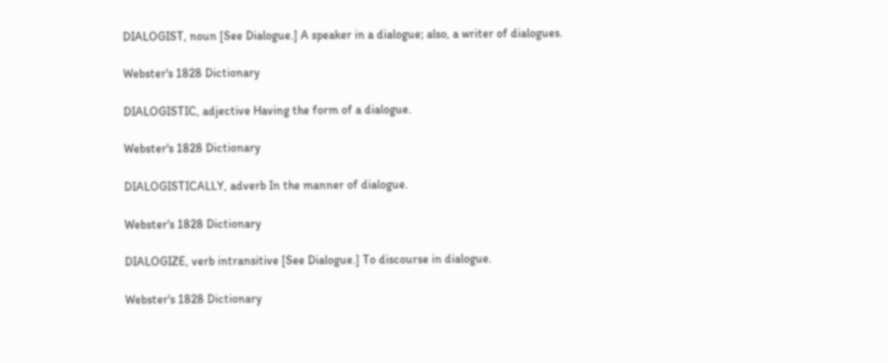DIALOGIST, noun [See Dialogue.] A speaker in a dialogue; also, a writer of dialogues.

Webster's 1828 Dictionary

DIALOGISTIC, adjective Having the form of a dialogue.

Webster's 1828 Dictionary

DIALOGISTICALLY, adverb In the manner of dialogue.

Webster's 1828 Dictionary

DIALOGIZE, verb intransitive [See Dialogue.] To discourse in dialogue.

Webster's 1828 Dictionary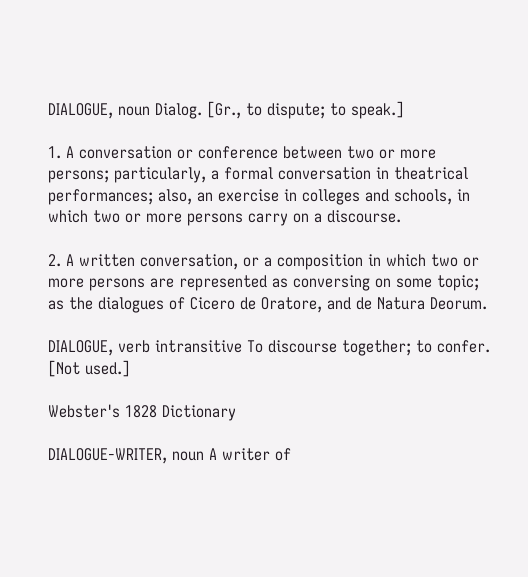DIALOGUE, noun Dialog. [Gr., to dispute; to speak.]

1. A conversation or conference between two or more persons; particularly, a formal conversation in theatrical performances; also, an exercise in colleges and schools, in which two or more persons carry on a discourse.

2. A written conversation, or a composition in which two or more persons are represented as conversing on some topic; as the dialogues of Cicero de Oratore, and de Natura Deorum.

DIALOGUE, verb intransitive To discourse together; to confer. [Not used.]

Webster's 1828 Dictionary

DIALOGUE-WRITER, noun A writer of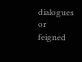dialogues or feigned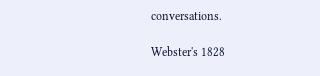conversations.

Webster's 1828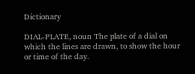Dictionary

DIAL-PLATE, noun The plate of a dial on which the lines are drawn, to show the hour or time of the day.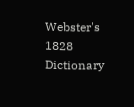Webster's 1828 Dictionary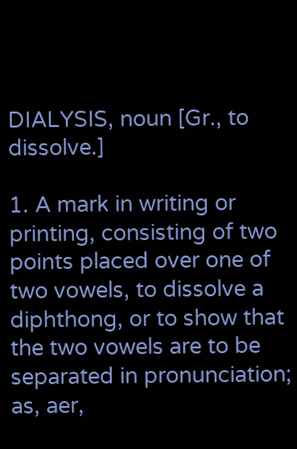DIALYSIS, noun [Gr., to dissolve.]

1. A mark in writing or printing, consisting of two points placed over one of two vowels, to dissolve a diphthong, or to show that the two vowels are to be separated in pronunciation; as, aer,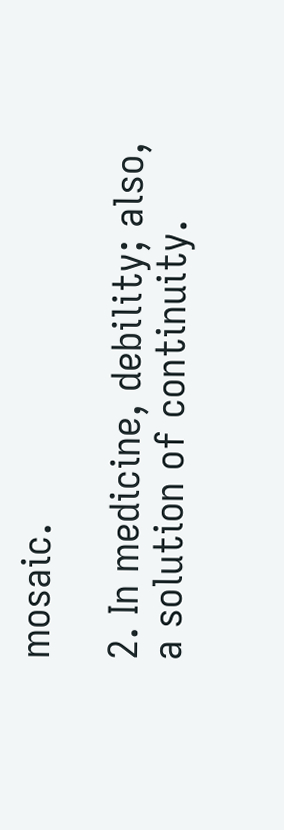mosaic.

2. In medicine, debility; also, a solution of continuity.